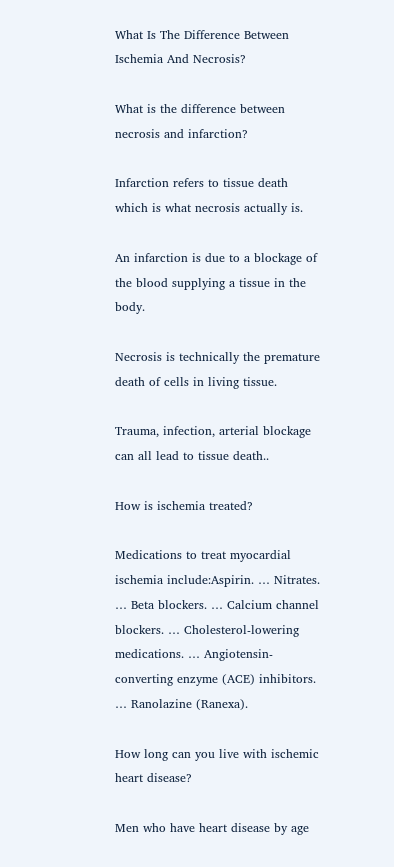What Is The Difference Between Ischemia And Necrosis?

What is the difference between necrosis and infarction?

Infarction refers to tissue death which is what necrosis actually is.

An infarction is due to a blockage of the blood supplying a tissue in the body.

Necrosis is technically the premature death of cells in living tissue.

Trauma, infection, arterial blockage can all lead to tissue death..

How is ischemia treated?

Medications to treat myocardial ischemia include:Aspirin. … Nitrates. … Beta blockers. … Calcium channel blockers. … Cholesterol-lowering medications. … Angiotensin-converting enzyme (ACE) inhibitors. … Ranolazine (Ranexa).

How long can you live with ischemic heart disease?

Men who have heart disease by age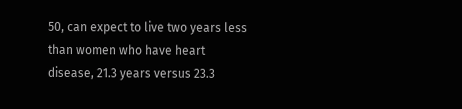50, can expect to live two years less than women who have heart disease, 21.3 years versus 23.3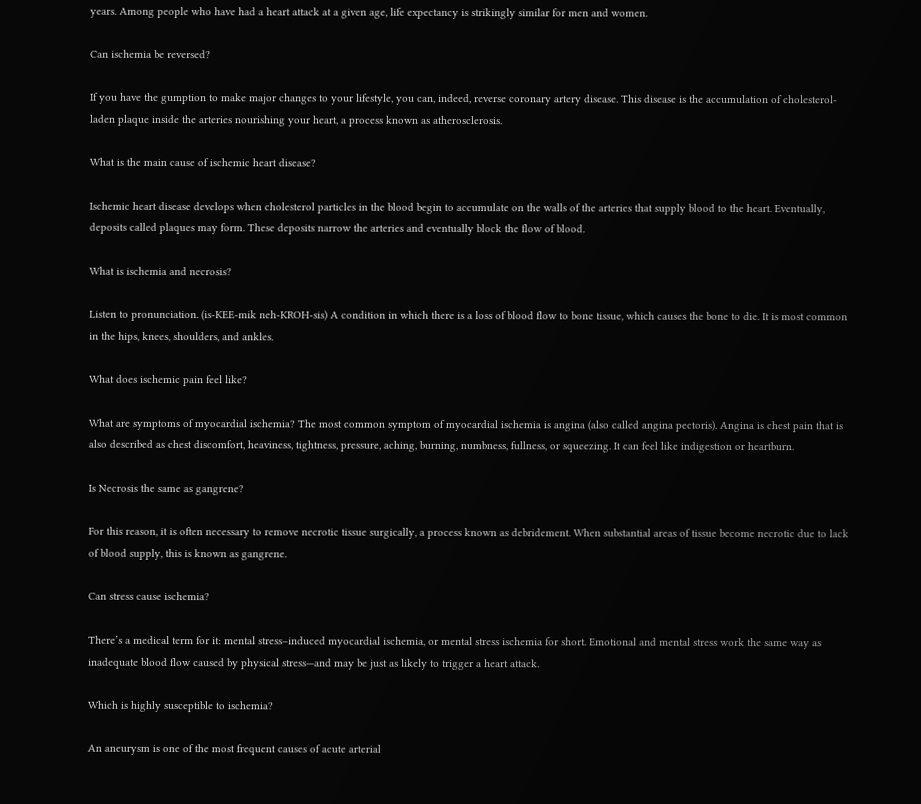years. Among people who have had a heart attack at a given age, life expectancy is strikingly similar for men and women.

Can ischemia be reversed?

If you have the gumption to make major changes to your lifestyle, you can, indeed, reverse coronary artery disease. This disease is the accumulation of cholesterol-laden plaque inside the arteries nourishing your heart, a process known as atherosclerosis.

What is the main cause of ischemic heart disease?

Ischemic heart disease develops when cholesterol particles in the blood begin to accumulate on the walls of the arteries that supply blood to the heart. Eventually, deposits called plaques may form. These deposits narrow the arteries and eventually block the flow of blood.

What is ischemia and necrosis?

Listen to pronunciation. (is-KEE-mik neh-KROH-sis) A condition in which there is a loss of blood flow to bone tissue, which causes the bone to die. It is most common in the hips, knees, shoulders, and ankles.

What does ischemic pain feel like?

What are symptoms of myocardial ischemia? The most common symptom of myocardial ischemia is angina (also called angina pectoris). Angina is chest pain that is also described as chest discomfort, heaviness, tightness, pressure, aching, burning, numbness, fullness, or squeezing. It can feel like indigestion or heartburn.

Is Necrosis the same as gangrene?

For this reason, it is often necessary to remove necrotic tissue surgically, a process known as debridement. When substantial areas of tissue become necrotic due to lack of blood supply, this is known as gangrene.

Can stress cause ischemia?

There’s a medical term for it: mental stress–induced myocardial ischemia, or mental stress ischemia for short. Emotional and mental stress work the same way as inadequate blood flow caused by physical stress—and may be just as likely to trigger a heart attack.

Which is highly susceptible to ischemia?

An aneurysm is one of the most frequent causes of acute arterial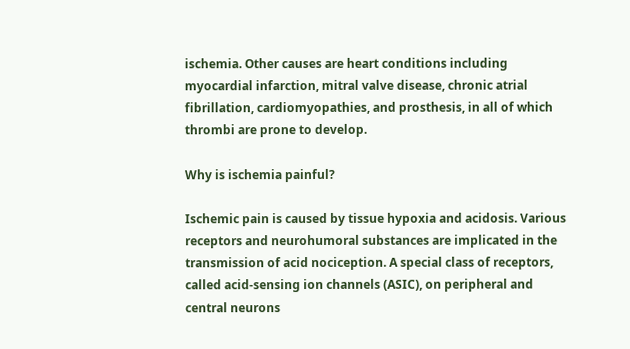ischemia. Other causes are heart conditions including myocardial infarction, mitral valve disease, chronic atrial fibrillation, cardiomyopathies, and prosthesis, in all of which thrombi are prone to develop.

Why is ischemia painful?

Ischemic pain is caused by tissue hypoxia and acidosis. Various receptors and neurohumoral substances are implicated in the transmission of acid nociception. A special class of receptors, called acid-sensing ion channels (ASIC), on peripheral and central neurons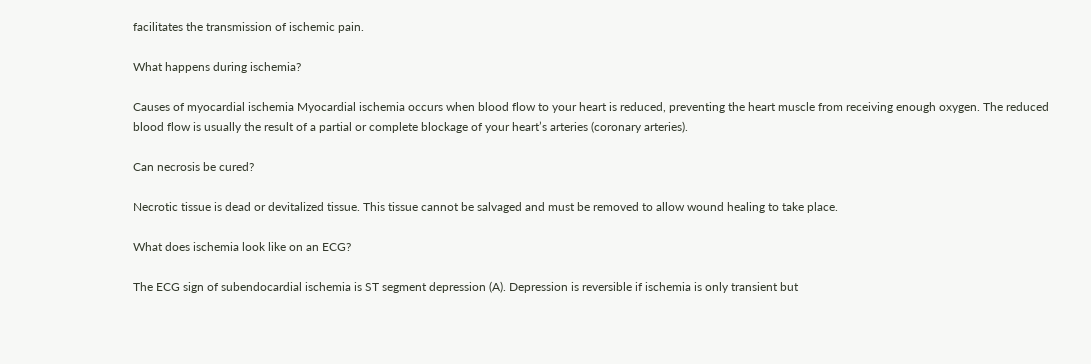facilitates the transmission of ischemic pain.

What happens during ischemia?

Causes of myocardial ischemia Myocardial ischemia occurs when blood flow to your heart is reduced, preventing the heart muscle from receiving enough oxygen. The reduced blood flow is usually the result of a partial or complete blockage of your heart’s arteries (coronary arteries).

Can necrosis be cured?

Necrotic tissue is dead or devitalized tissue. This tissue cannot be salvaged and must be removed to allow wound healing to take place.

What does ischemia look like on an ECG?

The ECG sign of subendocardial ischemia is ST segment depression (A). Depression is reversible if ischemia is only transient but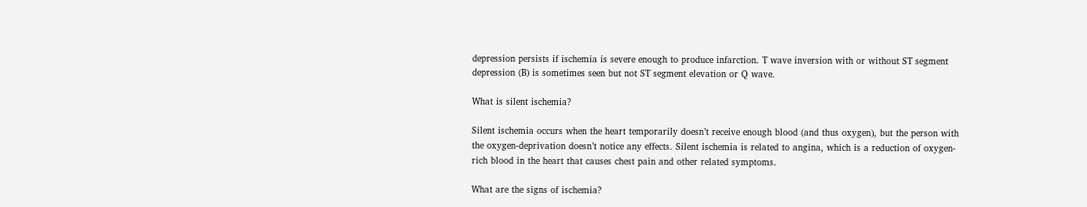depression persists if ischemia is severe enough to produce infarction. T wave inversion with or without ST segment depression (B) is sometimes seen but not ST segment elevation or Q wave.

What is silent ischemia?

Silent ischemia occurs when the heart temporarily doesn’t receive enough blood (and thus oxygen), but the person with the oxygen-deprivation doesn’t notice any effects. Silent ischemia is related to angina, which is a reduction of oxygen-rich blood in the heart that causes chest pain and other related symptoms.

What are the signs of ischemia?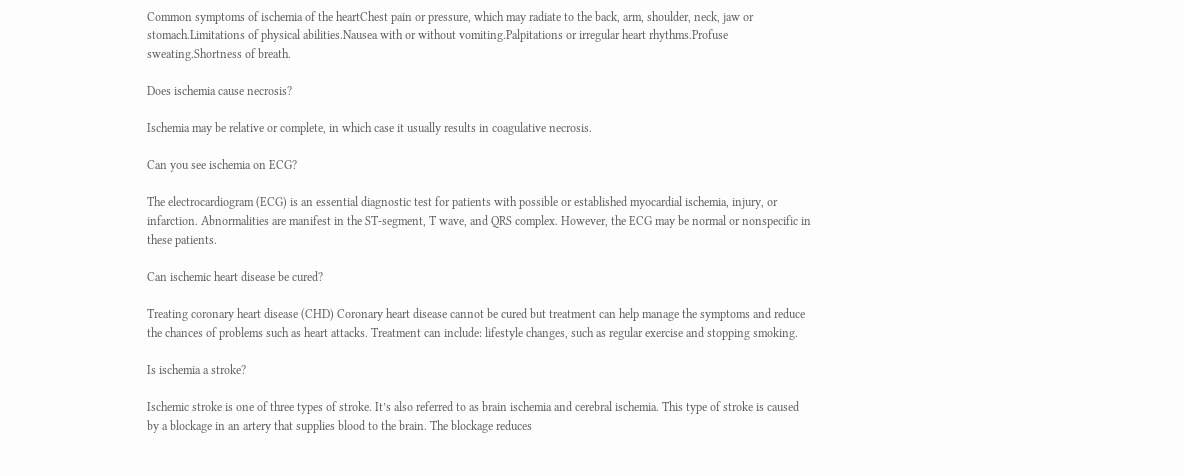Common symptoms of ischemia of the heartChest pain or pressure, which may radiate to the back, arm, shoulder, neck, jaw or stomach.Limitations of physical abilities.Nausea with or without vomiting.Palpitations or irregular heart rhythms.Profuse sweating.Shortness of breath.

Does ischemia cause necrosis?

Ischemia may be relative or complete, in which case it usually results in coagulative necrosis.

Can you see ischemia on ECG?

The electrocardiogram (ECG) is an essential diagnostic test for patients with possible or established myocardial ischemia, injury, or infarction. Abnormalities are manifest in the ST-segment, T wave, and QRS complex. However, the ECG may be normal or nonspecific in these patients.

Can ischemic heart disease be cured?

Treating coronary heart disease (CHD) Coronary heart disease cannot be cured but treatment can help manage the symptoms and reduce the chances of problems such as heart attacks. Treatment can include: lifestyle changes, such as regular exercise and stopping smoking.

Is ischemia a stroke?

Ischemic stroke is one of three types of stroke. It’s also referred to as brain ischemia and cerebral ischemia. This type of stroke is caused by a blockage in an artery that supplies blood to the brain. The blockage reduces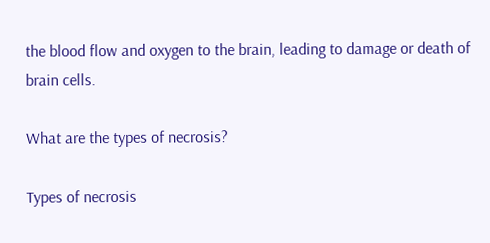the blood flow and oxygen to the brain, leading to damage or death of brain cells.

What are the types of necrosis?

Types of necrosis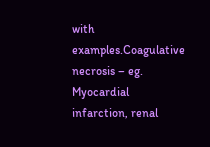with examples.Coagulative necrosis – eg. Myocardial infarction, renal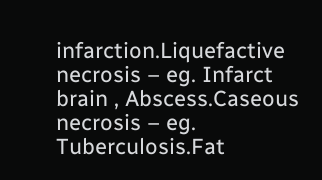infarction.Liquefactive necrosis – eg. Infarct brain , Abscess.Caseous necrosis – eg. Tuberculosis.Fat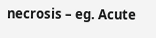necrosis – eg. Acute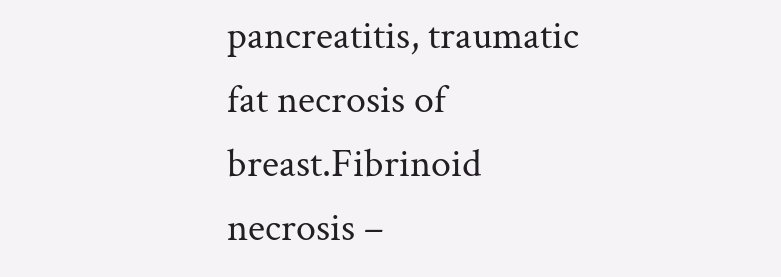pancreatitis, traumatic fat necrosis of breast.Fibrinoid necrosis –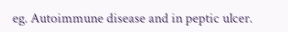eg. Autoimmune disease and in peptic ulcer.